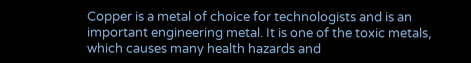Copper is a metal of choice for technologists and is an important engineering metal. It is one of the toxic metals, which causes many health hazards and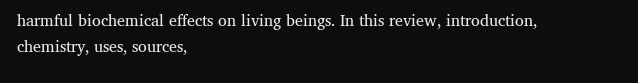harmful biochemical effects on living beings. In this review, introduction, chemistry, uses, sources,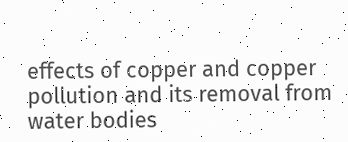effects of copper and copper pollution and its removal from water bodies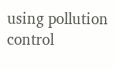using pollution control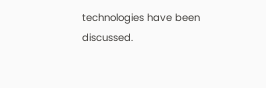technologies have been discussed.